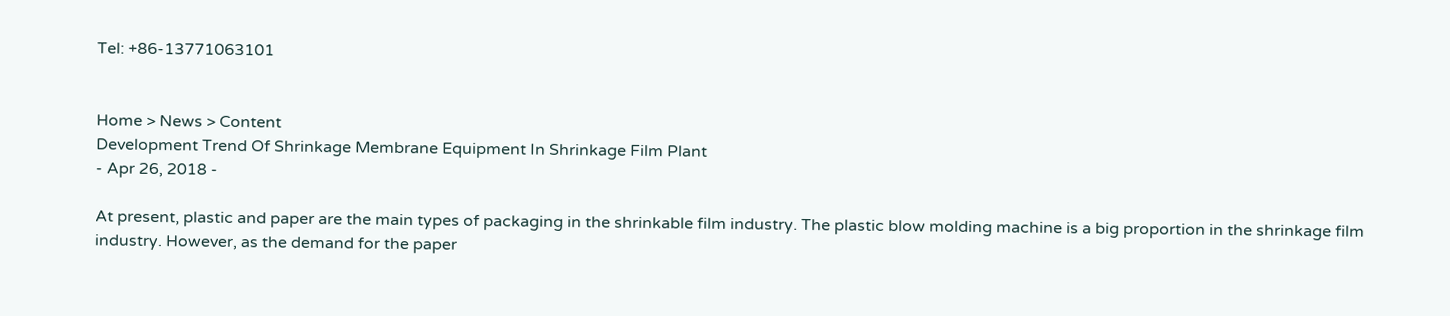Tel: +86-13771063101


Home > News > Content
Development Trend Of Shrinkage Membrane Equipment In Shrinkage Film Plant
- Apr 26, 2018 -

At present, plastic and paper are the main types of packaging in the shrinkable film industry. The plastic blow molding machine is a big proportion in the shrinkage film industry. However, as the demand for the paper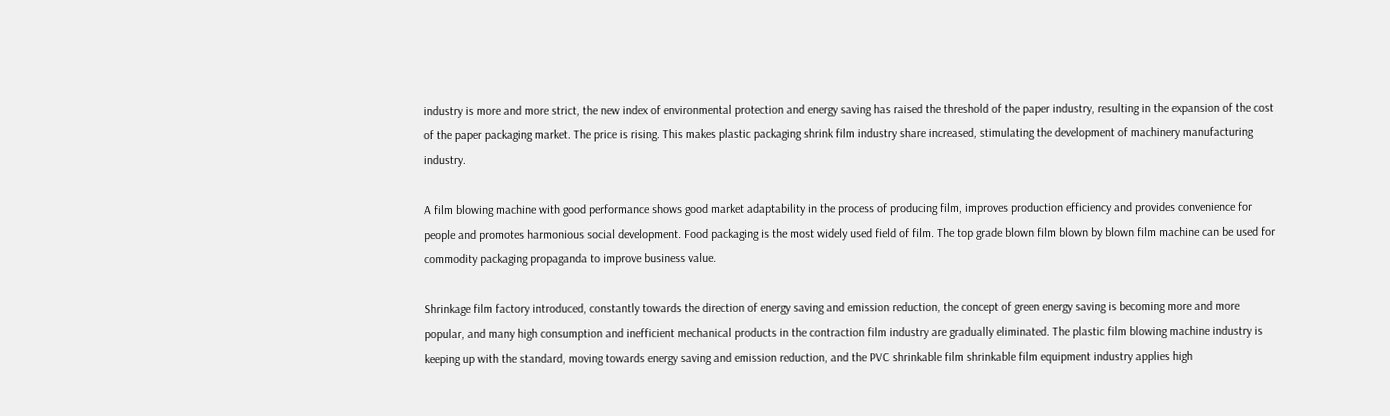industry is more and more strict, the new index of environmental protection and energy saving has raised the threshold of the paper industry, resulting in the expansion of the cost of the paper packaging market. The price is rising. This makes plastic packaging shrink film industry share increased, stimulating the development of machinery manufacturing industry.

A film blowing machine with good performance shows good market adaptability in the process of producing film, improves production efficiency and provides convenience for people and promotes harmonious social development. Food packaging is the most widely used field of film. The top grade blown film blown by blown film machine can be used for commodity packaging propaganda to improve business value.

Shrinkage film factory introduced, constantly towards the direction of energy saving and emission reduction, the concept of green energy saving is becoming more and more popular, and many high consumption and inefficient mechanical products in the contraction film industry are gradually eliminated. The plastic film blowing machine industry is keeping up with the standard, moving towards energy saving and emission reduction, and the PVC shrinkable film shrinkable film equipment industry applies high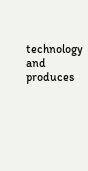technology and produces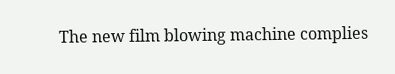The new film blowing machine complies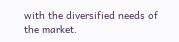with the diversified needs of the market.